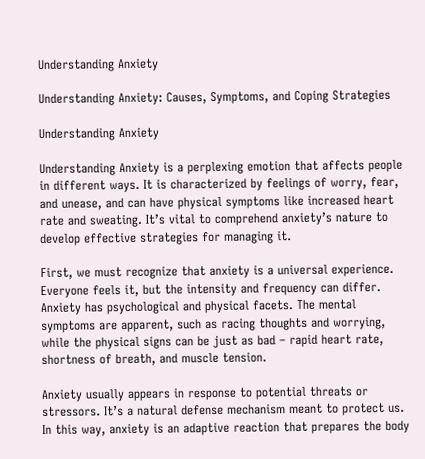Understanding Anxiety

Understanding Anxiety: Causes, Symptoms, and Coping Strategies

Understanding Anxiety

Understanding Anxiety is a perplexing emotion that affects people in different ways. It is characterized by feelings of worry, fear, and unease, and can have physical symptoms like increased heart rate and sweating. It’s vital to comprehend anxiety’s nature to develop effective strategies for managing it.

First, we must recognize that anxiety is a universal experience. Everyone feels it, but the intensity and frequency can differ. Anxiety has psychological and physical facets. The mental symptoms are apparent, such as racing thoughts and worrying, while the physical signs can be just as bad – rapid heart rate, shortness of breath, and muscle tension.

Anxiety usually appears in response to potential threats or stressors. It’s a natural defense mechanism meant to protect us. In this way, anxiety is an adaptive reaction that prepares the body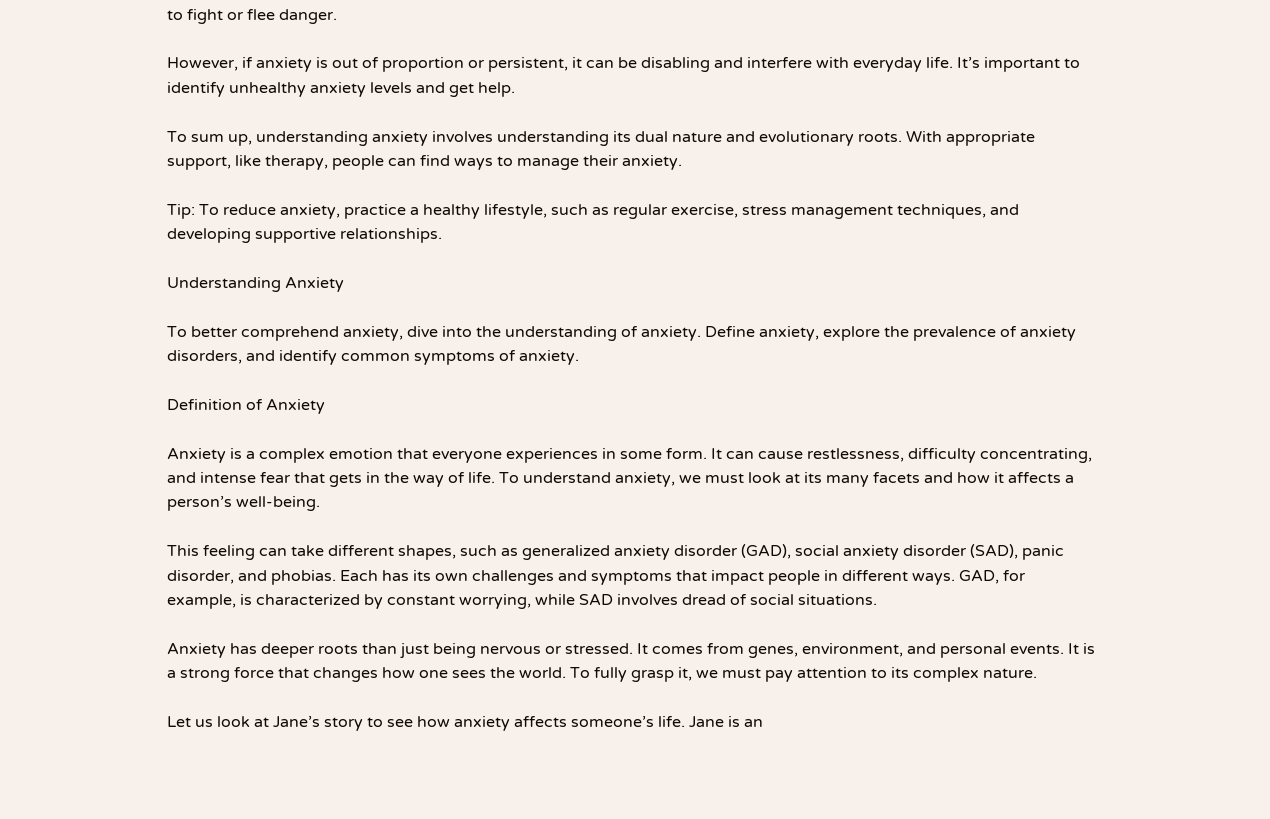to fight or flee danger.

However, if anxiety is out of proportion or persistent, it can be disabling and interfere with everyday life. It’s important to identify unhealthy anxiety levels and get help.

To sum up, understanding anxiety involves understanding its dual nature and evolutionary roots. With appropriate support, like therapy, people can find ways to manage their anxiety.

Tip: To reduce anxiety, practice a healthy lifestyle, such as regular exercise, stress management techniques, and developing supportive relationships.

Understanding Anxiety

To better comprehend anxiety, dive into the understanding of anxiety. Define anxiety, explore the prevalence of anxiety disorders, and identify common symptoms of anxiety.

Definition of Anxiety

Anxiety is a complex emotion that everyone experiences in some form. It can cause restlessness, difficulty concentrating, and intense fear that gets in the way of life. To understand anxiety, we must look at its many facets and how it affects a person’s well-being.

This feeling can take different shapes, such as generalized anxiety disorder (GAD), social anxiety disorder (SAD), panic disorder, and phobias. Each has its own challenges and symptoms that impact people in different ways. GAD, for example, is characterized by constant worrying, while SAD involves dread of social situations.

Anxiety has deeper roots than just being nervous or stressed. It comes from genes, environment, and personal events. It is a strong force that changes how one sees the world. To fully grasp it, we must pay attention to its complex nature.

Let us look at Jane’s story to see how anxiety affects someone’s life. Jane is an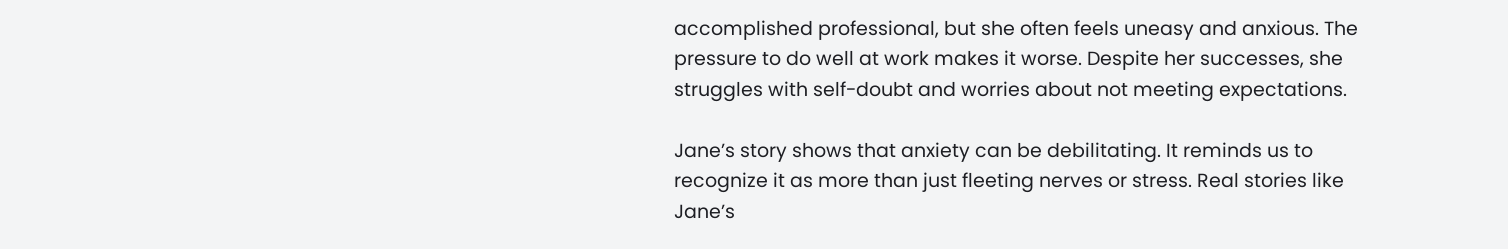accomplished professional, but she often feels uneasy and anxious. The pressure to do well at work makes it worse. Despite her successes, she struggles with self-doubt and worries about not meeting expectations.

Jane’s story shows that anxiety can be debilitating. It reminds us to recognize it as more than just fleeting nerves or stress. Real stories like Jane’s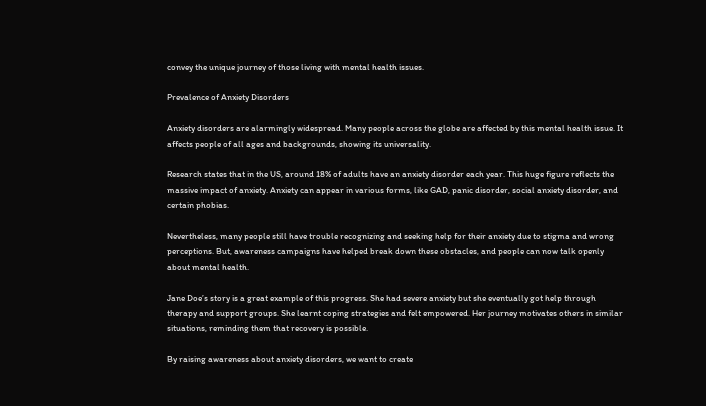convey the unique journey of those living with mental health issues.

Prevalence of Anxiety Disorders

Anxiety disorders are alarmingly widespread. Many people across the globe are affected by this mental health issue. It affects people of all ages and backgrounds, showing its universality.

Research states that in the US, around 18% of adults have an anxiety disorder each year. This huge figure reflects the massive impact of anxiety. Anxiety can appear in various forms, like GAD, panic disorder, social anxiety disorder, and certain phobias.

Nevertheless, many people still have trouble recognizing and seeking help for their anxiety due to stigma and wrong perceptions. But, awareness campaigns have helped break down these obstacles, and people can now talk openly about mental health.

Jane Doe’s story is a great example of this progress. She had severe anxiety but she eventually got help through therapy and support groups. She learnt coping strategies and felt empowered. Her journey motivates others in similar situations, reminding them that recovery is possible.

By raising awareness about anxiety disorders, we want to create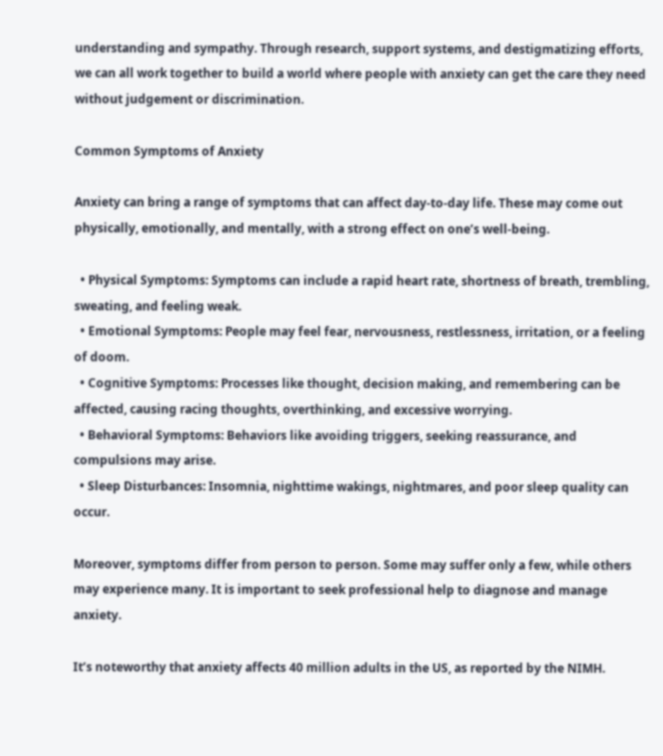understanding and sympathy. Through research, support systems, and destigmatizing efforts, we can all work together to build a world where people with anxiety can get the care they need without judgement or discrimination.

Common Symptoms of Anxiety

Anxiety can bring a range of symptoms that can affect day-to-day life. These may come out physically, emotionally, and mentally, with a strong effect on one’s well-being.

  • Physical Symptoms: Symptoms can include a rapid heart rate, shortness of breath, trembling, sweating, and feeling weak.
  • Emotional Symptoms: People may feel fear, nervousness, restlessness, irritation, or a feeling of doom.
  • Cognitive Symptoms: Processes like thought, decision making, and remembering can be affected, causing racing thoughts, overthinking, and excessive worrying.
  • Behavioral Symptoms: Behaviors like avoiding triggers, seeking reassurance, and compulsions may arise.
  • Sleep Disturbances: Insomnia, nighttime wakings, nightmares, and poor sleep quality can occur.

Moreover, symptoms differ from person to person. Some may suffer only a few, while others may experience many. It is important to seek professional help to diagnose and manage anxiety.

It’s noteworthy that anxiety affects 40 million adults in the US, as reported by the NIMH.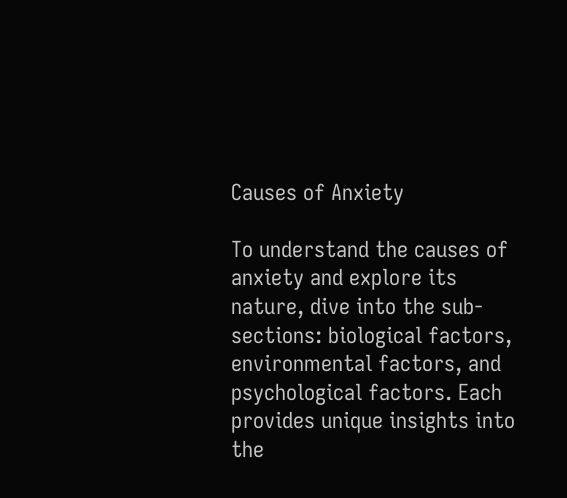Causes of Anxiety

To understand the causes of anxiety and explore its nature, dive into the sub-sections: biological factors, environmental factors, and psychological factors. Each provides unique insights into the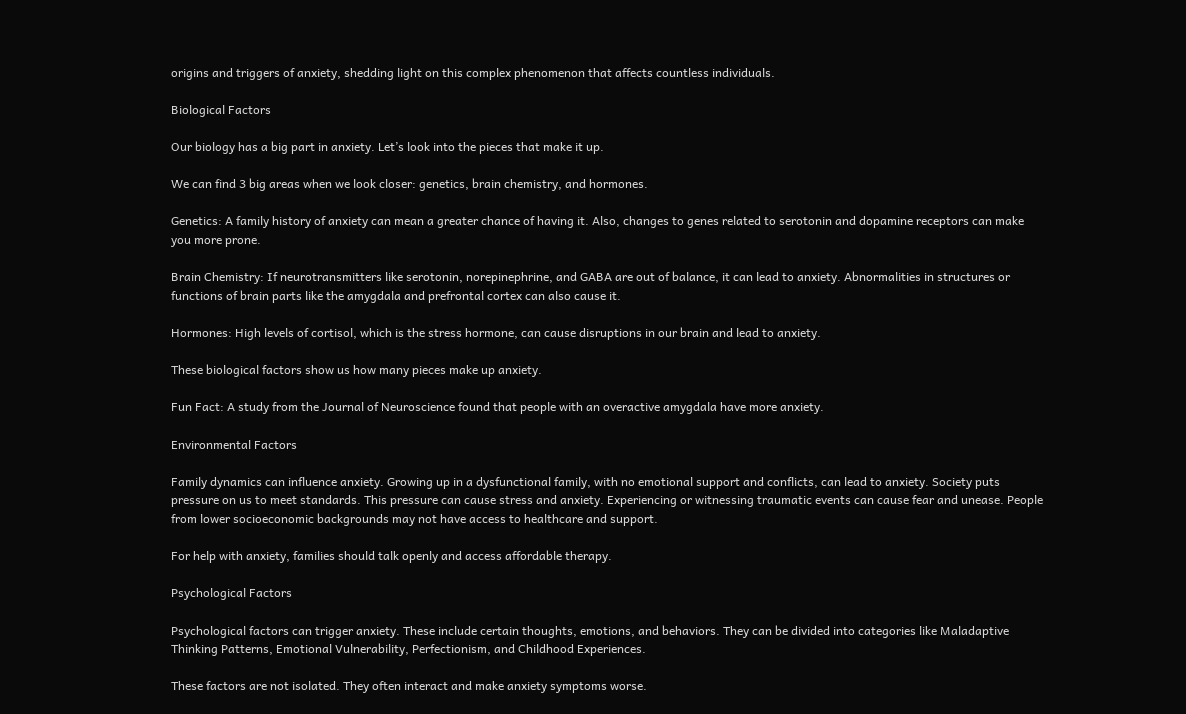origins and triggers of anxiety, shedding light on this complex phenomenon that affects countless individuals.

Biological Factors

Our biology has a big part in anxiety. Let’s look into the pieces that make it up.

We can find 3 big areas when we look closer: genetics, brain chemistry, and hormones.

Genetics: A family history of anxiety can mean a greater chance of having it. Also, changes to genes related to serotonin and dopamine receptors can make you more prone.

Brain Chemistry: If neurotransmitters like serotonin, norepinephrine, and GABA are out of balance, it can lead to anxiety. Abnormalities in structures or functions of brain parts like the amygdala and prefrontal cortex can also cause it.

Hormones: High levels of cortisol, which is the stress hormone, can cause disruptions in our brain and lead to anxiety.

These biological factors show us how many pieces make up anxiety.

Fun Fact: A study from the Journal of Neuroscience found that people with an overactive amygdala have more anxiety.

Environmental Factors

Family dynamics can influence anxiety. Growing up in a dysfunctional family, with no emotional support and conflicts, can lead to anxiety. Society puts pressure on us to meet standards. This pressure can cause stress and anxiety. Experiencing or witnessing traumatic events can cause fear and unease. People from lower socioeconomic backgrounds may not have access to healthcare and support.

For help with anxiety, families should talk openly and access affordable therapy.

Psychological Factors

Psychological factors can trigger anxiety. These include certain thoughts, emotions, and behaviors. They can be divided into categories like Maladaptive Thinking Patterns, Emotional Vulnerability, Perfectionism, and Childhood Experiences.

These factors are not isolated. They often interact and make anxiety symptoms worse.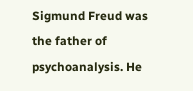Sigmund Freud was the father of psychoanalysis. He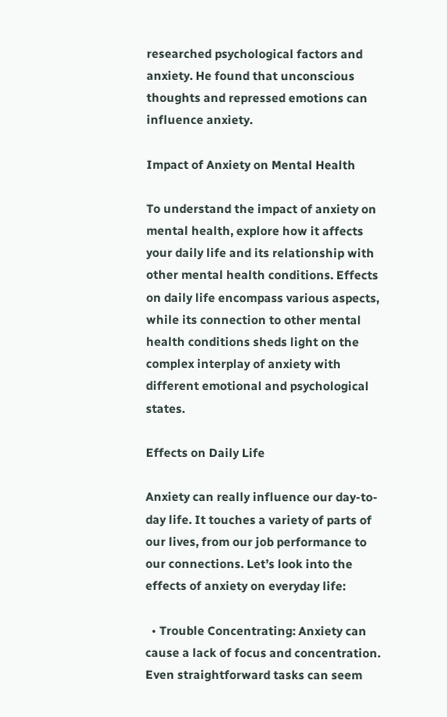researched psychological factors and anxiety. He found that unconscious thoughts and repressed emotions can influence anxiety.

Impact of Anxiety on Mental Health

To understand the impact of anxiety on mental health, explore how it affects your daily life and its relationship with other mental health conditions. Effects on daily life encompass various aspects, while its connection to other mental health conditions sheds light on the complex interplay of anxiety with different emotional and psychological states.

Effects on Daily Life

Anxiety can really influence our day-to-day life. It touches a variety of parts of our lives, from our job performance to our connections. Let’s look into the effects of anxiety on everyday life:

  • Trouble Concentrating: Anxiety can cause a lack of focus and concentration. Even straightforward tasks can seem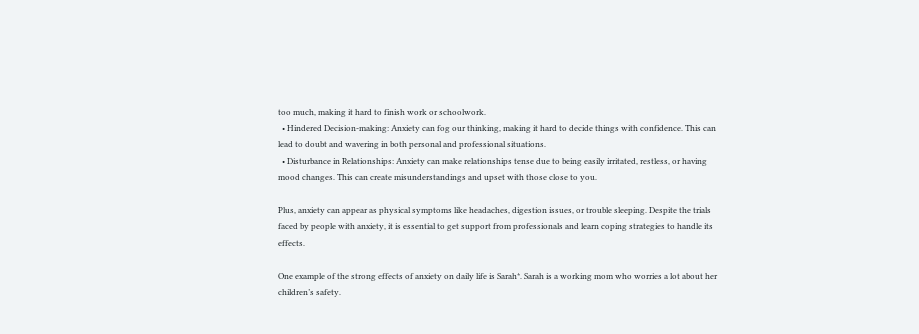too much, making it hard to finish work or schoolwork.
  • Hindered Decision-making: Anxiety can fog our thinking, making it hard to decide things with confidence. This can lead to doubt and wavering in both personal and professional situations.
  • Disturbance in Relationships: Anxiety can make relationships tense due to being easily irritated, restless, or having mood changes. This can create misunderstandings and upset with those close to you.

Plus, anxiety can appear as physical symptoms like headaches, digestion issues, or trouble sleeping. Despite the trials faced by people with anxiety, it is essential to get support from professionals and learn coping strategies to handle its effects.

One example of the strong effects of anxiety on daily life is Sarah*. Sarah is a working mom who worries a lot about her children’s safety.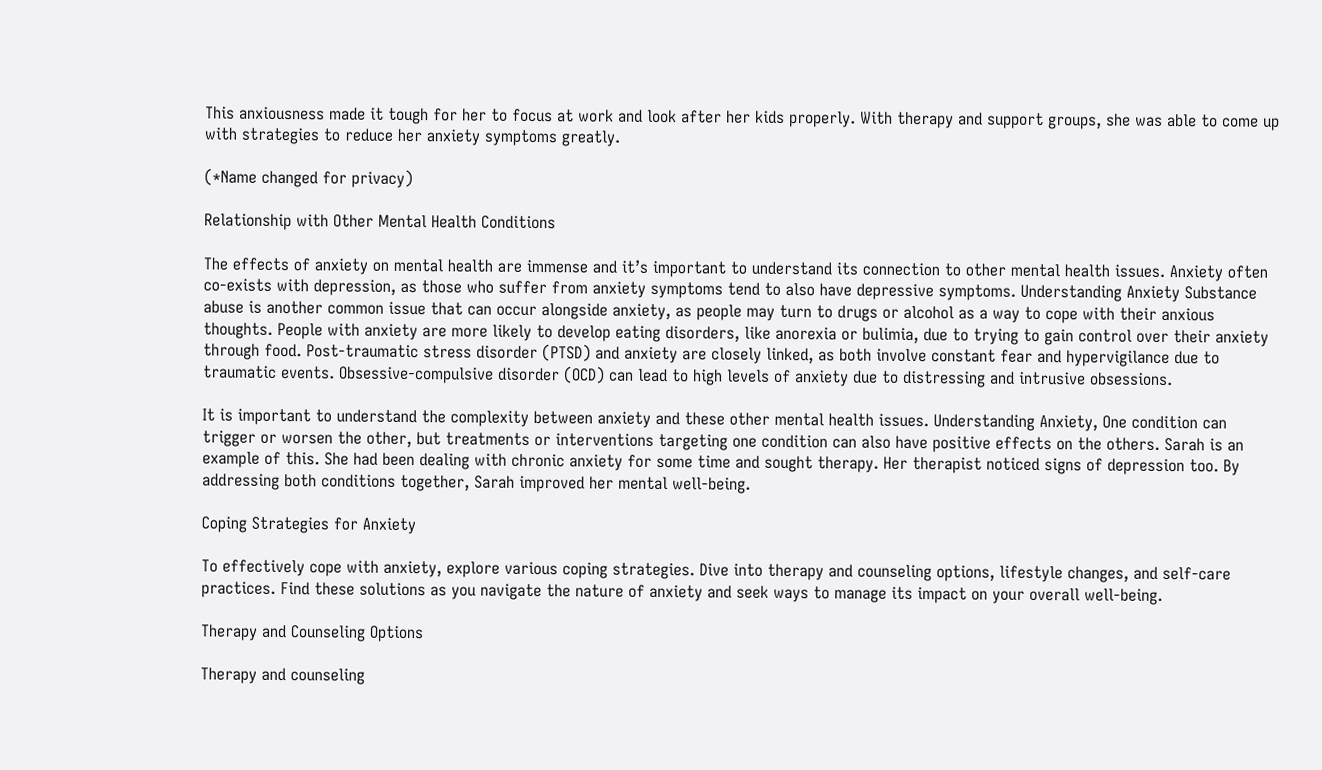This anxiousness made it tough for her to focus at work and look after her kids properly. With therapy and support groups, she was able to come up with strategies to reduce her anxiety symptoms greatly.

(*Name changed for privacy)

Relationship with Other Mental Health Conditions

The effects of anxiety on mental health are immense and it’s important to understand its connection to other mental health issues. Anxiety often co-exists with depression, as those who suffer from anxiety symptoms tend to also have depressive symptoms. Understanding Anxiety Substance abuse is another common issue that can occur alongside anxiety, as people may turn to drugs or alcohol as a way to cope with their anxious thoughts. People with anxiety are more likely to develop eating disorders, like anorexia or bulimia, due to trying to gain control over their anxiety through food. Post-traumatic stress disorder (PTSD) and anxiety are closely linked, as both involve constant fear and hypervigilance due to traumatic events. Obsessive-compulsive disorder (OCD) can lead to high levels of anxiety due to distressing and intrusive obsessions.

It is important to understand the complexity between anxiety and these other mental health issues. Understanding Anxiety, One condition can trigger or worsen the other, but treatments or interventions targeting one condition can also have positive effects on the others. Sarah is an example of this. She had been dealing with chronic anxiety for some time and sought therapy. Her therapist noticed signs of depression too. By addressing both conditions together, Sarah improved her mental well-being.

Coping Strategies for Anxiety

To effectively cope with anxiety, explore various coping strategies. Dive into therapy and counseling options, lifestyle changes, and self-care practices. Find these solutions as you navigate the nature of anxiety and seek ways to manage its impact on your overall well-being.

Therapy and Counseling Options

Therapy and counseling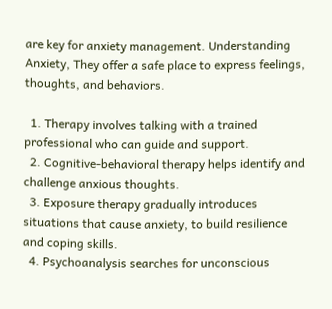are key for anxiety management. Understanding Anxiety, They offer a safe place to express feelings, thoughts, and behaviors.

  1. Therapy involves talking with a trained professional who can guide and support.
  2. Cognitive-behavioral therapy helps identify and challenge anxious thoughts.
  3. Exposure therapy gradually introduces situations that cause anxiety, to build resilience and coping skills.
  4. Psychoanalysis searches for unconscious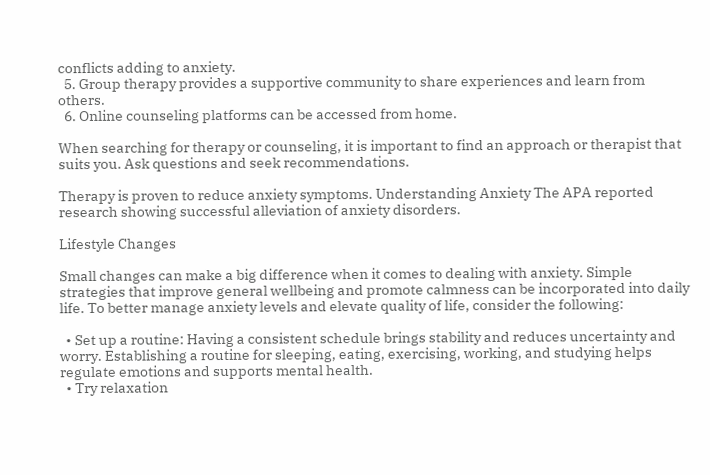conflicts adding to anxiety.
  5. Group therapy provides a supportive community to share experiences and learn from others.
  6. Online counseling platforms can be accessed from home.

When searching for therapy or counseling, it is important to find an approach or therapist that suits you. Ask questions and seek recommendations.

Therapy is proven to reduce anxiety symptoms. Understanding Anxiety The APA reported research showing successful alleviation of anxiety disorders.

Lifestyle Changes

Small changes can make a big difference when it comes to dealing with anxiety. Simple strategies that improve general wellbeing and promote calmness can be incorporated into daily life. To better manage anxiety levels and elevate quality of life, consider the following:

  • Set up a routine: Having a consistent schedule brings stability and reduces uncertainty and worry. Establishing a routine for sleeping, eating, exercising, working, and studying helps regulate emotions and supports mental health.
  • Try relaxation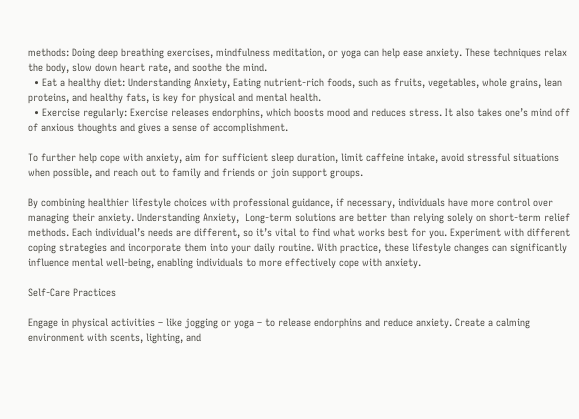methods: Doing deep breathing exercises, mindfulness meditation, or yoga can help ease anxiety. These techniques relax the body, slow down heart rate, and soothe the mind.
  • Eat a healthy diet: Understanding Anxiety, Eating nutrient-rich foods, such as fruits, vegetables, whole grains, lean proteins, and healthy fats, is key for physical and mental health.
  • Exercise regularly: Exercise releases endorphins, which boosts mood and reduces stress. It also takes one’s mind off of anxious thoughts and gives a sense of accomplishment.

To further help cope with anxiety, aim for sufficient sleep duration, limit caffeine intake, avoid stressful situations when possible, and reach out to family and friends or join support groups.

By combining healthier lifestyle choices with professional guidance, if necessary, individuals have more control over managing their anxiety. Understanding Anxiety,  Long-term solutions are better than relying solely on short-term relief methods. Each individual’s needs are different, so it’s vital to find what works best for you. Experiment with different coping strategies and incorporate them into your daily routine. With practice, these lifestyle changes can significantly influence mental well-being, enabling individuals to more effectively cope with anxiety.

Self-Care Practices

Engage in physical activities – like jogging or yoga – to release endorphins and reduce anxiety. Create a calming environment with scents, lighting, and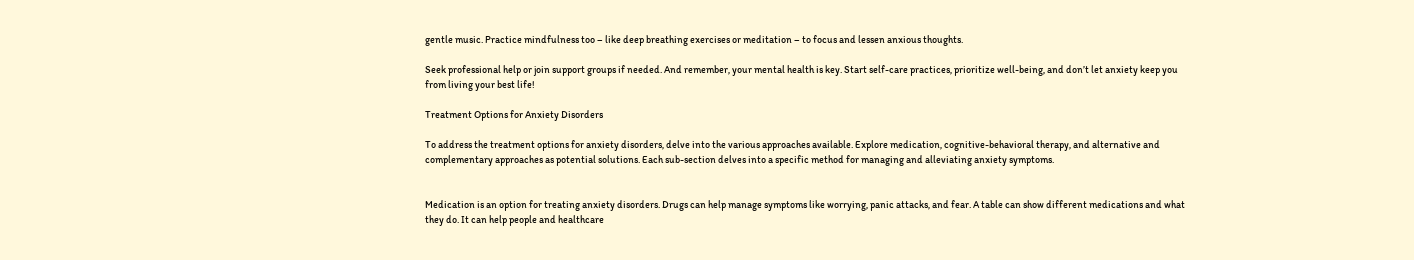gentle music. Practice mindfulness too – like deep breathing exercises or meditation – to focus and lessen anxious thoughts.

Seek professional help or join support groups if needed. And remember, your mental health is key. Start self-care practices, prioritize well-being, and don’t let anxiety keep you from living your best life!

Treatment Options for Anxiety Disorders

To address the treatment options for anxiety disorders, delve into the various approaches available. Explore medication, cognitive-behavioral therapy, and alternative and complementary approaches as potential solutions. Each sub-section delves into a specific method for managing and alleviating anxiety symptoms.


Medication is an option for treating anxiety disorders. Drugs can help manage symptoms like worrying, panic attacks, and fear. A table can show different medications and what they do. It can help people and healthcare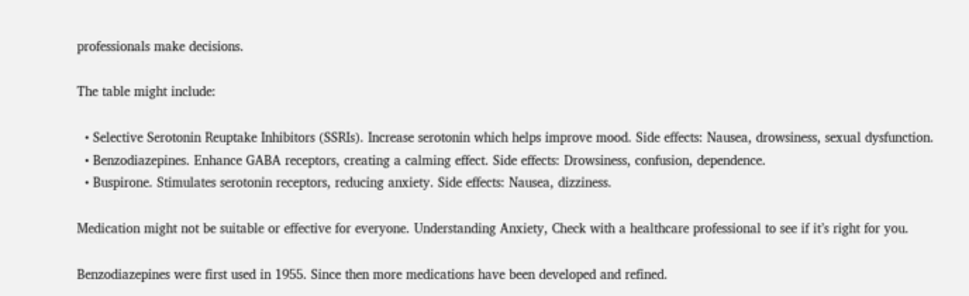professionals make decisions.

The table might include:

  • Selective Serotonin Reuptake Inhibitors (SSRIs). Increase serotonin which helps improve mood. Side effects: Nausea, drowsiness, sexual dysfunction.
  • Benzodiazepines. Enhance GABA receptors, creating a calming effect. Side effects: Drowsiness, confusion, dependence.
  • Buspirone. Stimulates serotonin receptors, reducing anxiety. Side effects: Nausea, dizziness.

Medication might not be suitable or effective for everyone. Understanding Anxiety, Check with a healthcare professional to see if it’s right for you.

Benzodiazepines were first used in 1955. Since then more medications have been developed and refined.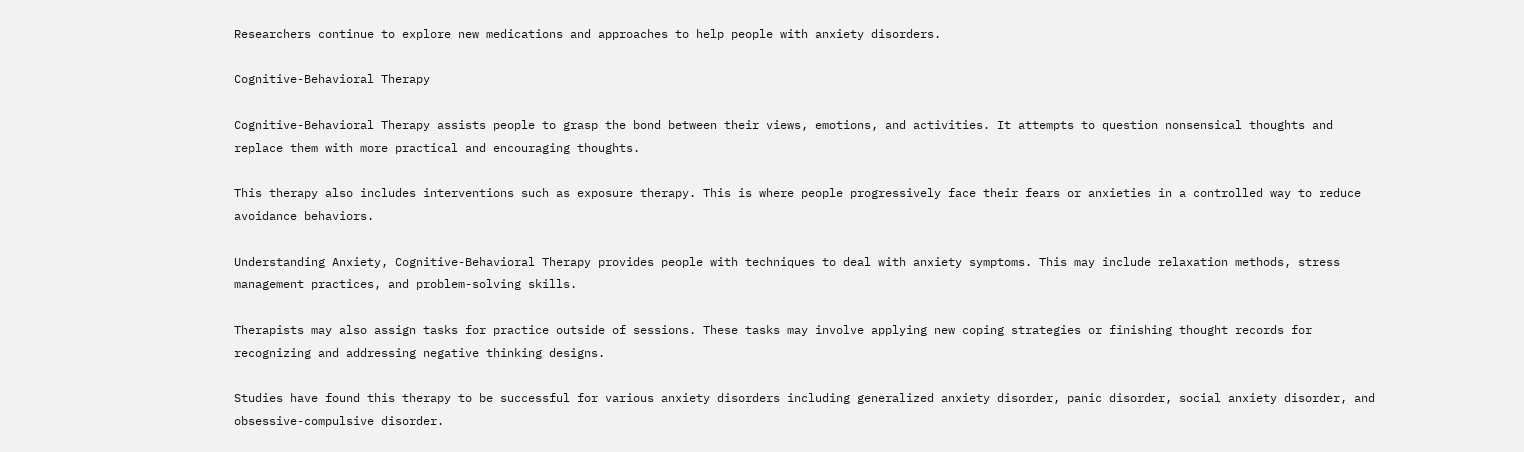Researchers continue to explore new medications and approaches to help people with anxiety disorders.

Cognitive-Behavioral Therapy

Cognitive-Behavioral Therapy assists people to grasp the bond between their views, emotions, and activities. It attempts to question nonsensical thoughts and replace them with more practical and encouraging thoughts.

This therapy also includes interventions such as exposure therapy. This is where people progressively face their fears or anxieties in a controlled way to reduce avoidance behaviors.

Understanding Anxiety, Cognitive-Behavioral Therapy provides people with techniques to deal with anxiety symptoms. This may include relaxation methods, stress management practices, and problem-solving skills.

Therapists may also assign tasks for practice outside of sessions. These tasks may involve applying new coping strategies or finishing thought records for recognizing and addressing negative thinking designs.

Studies have found this therapy to be successful for various anxiety disorders including generalized anxiety disorder, panic disorder, social anxiety disorder, and obsessive-compulsive disorder.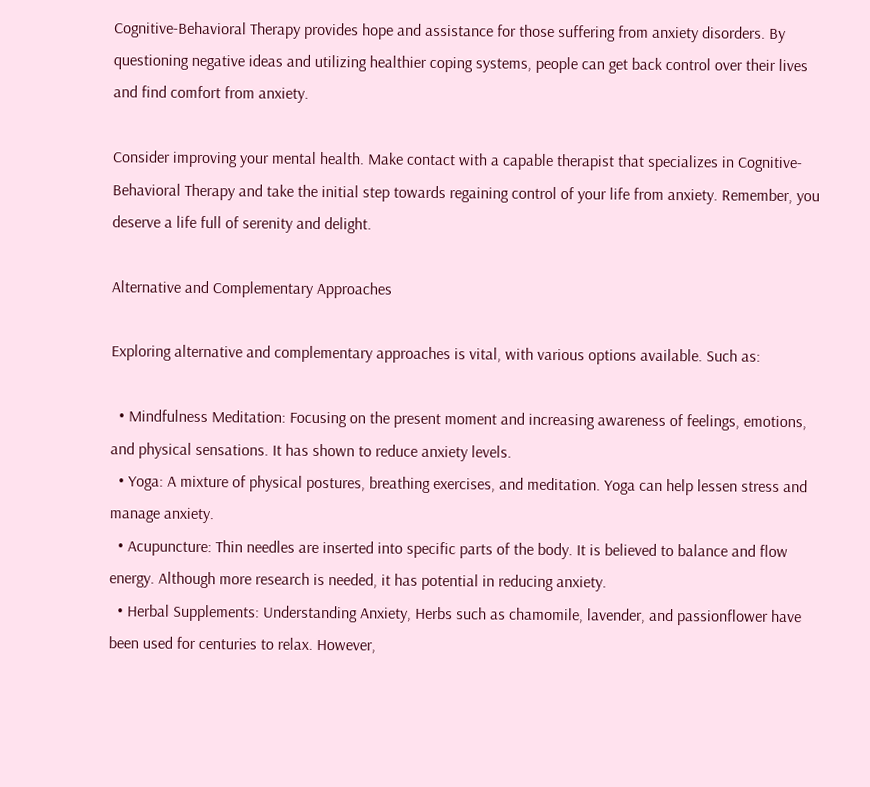Cognitive-Behavioral Therapy provides hope and assistance for those suffering from anxiety disorders. By questioning negative ideas and utilizing healthier coping systems, people can get back control over their lives and find comfort from anxiety.

Consider improving your mental health. Make contact with a capable therapist that specializes in Cognitive-Behavioral Therapy and take the initial step towards regaining control of your life from anxiety. Remember, you deserve a life full of serenity and delight.

Alternative and Complementary Approaches

Exploring alternative and complementary approaches is vital, with various options available. Such as:

  • Mindfulness Meditation: Focusing on the present moment and increasing awareness of feelings, emotions, and physical sensations. It has shown to reduce anxiety levels.
  • Yoga: A mixture of physical postures, breathing exercises, and meditation. Yoga can help lessen stress and manage anxiety.
  • Acupuncture: Thin needles are inserted into specific parts of the body. It is believed to balance and flow energy. Although more research is needed, it has potential in reducing anxiety.
  • Herbal Supplements: Understanding Anxiety, Herbs such as chamomile, lavender, and passionflower have been used for centuries to relax. However,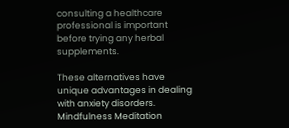consulting a healthcare professional is important before trying any herbal supplements.

These alternatives have unique advantages in dealing with anxiety disorders. Mindfulness Meditation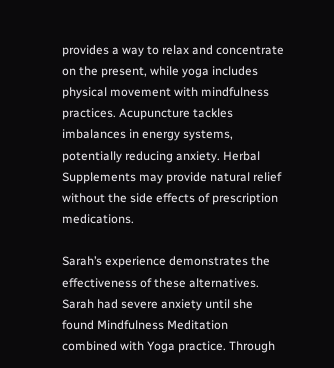provides a way to relax and concentrate on the present, while yoga includes physical movement with mindfulness practices. Acupuncture tackles imbalances in energy systems, potentially reducing anxiety. Herbal Supplements may provide natural relief without the side effects of prescription medications.

Sarah’s experience demonstrates the effectiveness of these alternatives. Sarah had severe anxiety until she found Mindfulness Meditation combined with Yoga practice. Through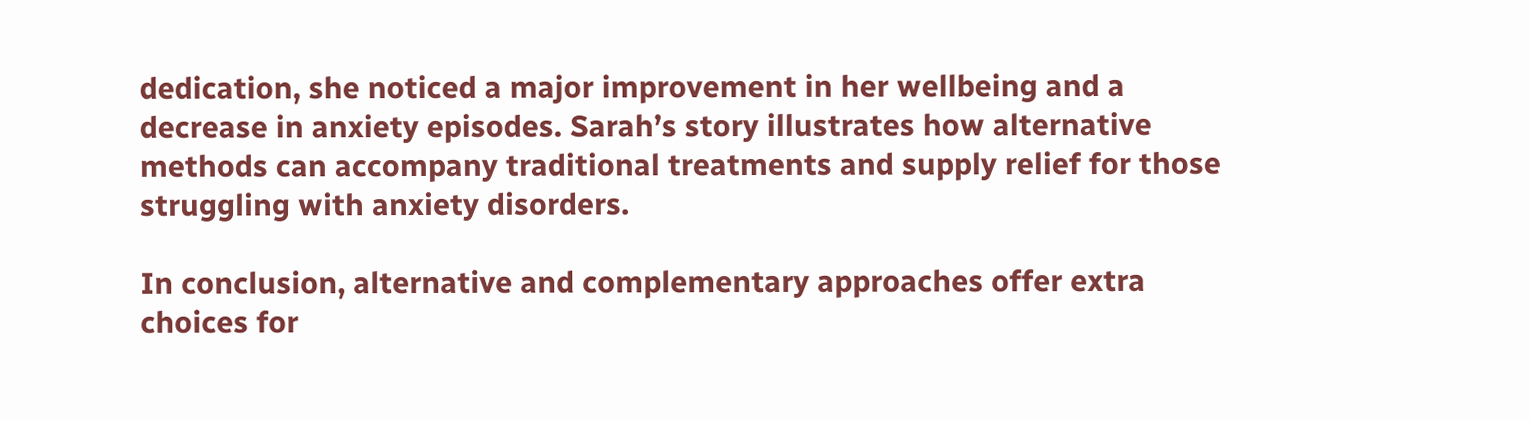dedication, she noticed a major improvement in her wellbeing and a decrease in anxiety episodes. Sarah’s story illustrates how alternative methods can accompany traditional treatments and supply relief for those struggling with anxiety disorders.

In conclusion, alternative and complementary approaches offer extra choices for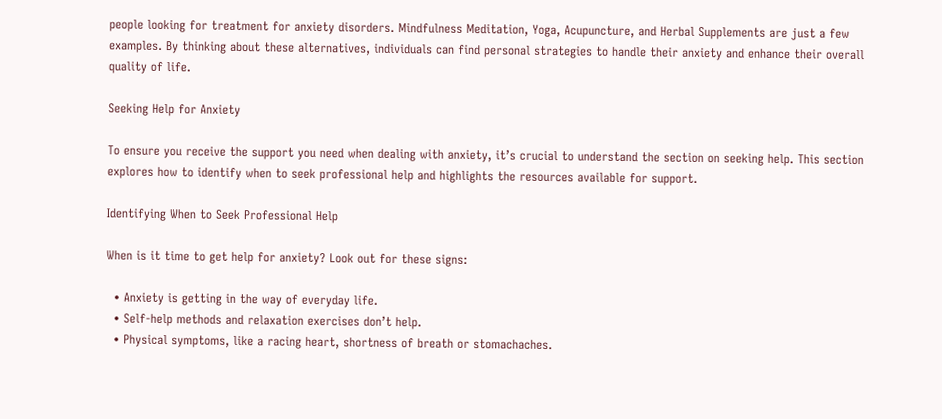people looking for treatment for anxiety disorders. Mindfulness Meditation, Yoga, Acupuncture, and Herbal Supplements are just a few examples. By thinking about these alternatives, individuals can find personal strategies to handle their anxiety and enhance their overall quality of life.

Seeking Help for Anxiety

To ensure you receive the support you need when dealing with anxiety, it’s crucial to understand the section on seeking help. This section explores how to identify when to seek professional help and highlights the resources available for support.

Identifying When to Seek Professional Help

When is it time to get help for anxiety? Look out for these signs:

  • Anxiety is getting in the way of everyday life.
  • Self-help methods and relaxation exercises don’t help.
  • Physical symptoms, like a racing heart, shortness of breath or stomachaches.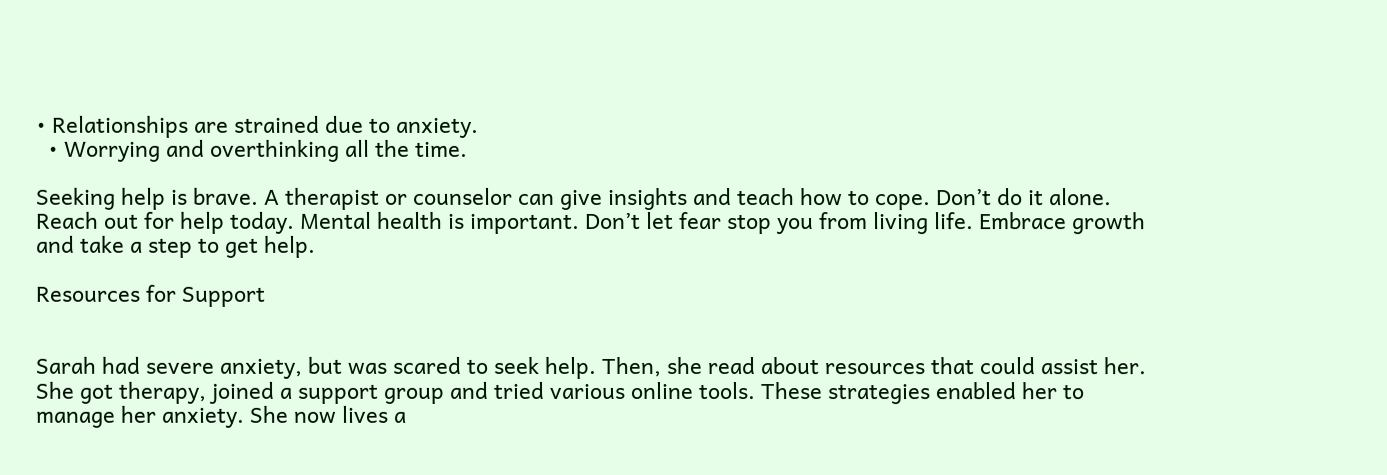• Relationships are strained due to anxiety.
  • Worrying and overthinking all the time.

Seeking help is brave. A therapist or counselor can give insights and teach how to cope. Don’t do it alone. Reach out for help today. Mental health is important. Don’t let fear stop you from living life. Embrace growth and take a step to get help.

Resources for Support


Sarah had severe anxiety, but was scared to seek help. Then, she read about resources that could assist her. She got therapy, joined a support group and tried various online tools. These strategies enabled her to manage her anxiety. She now lives a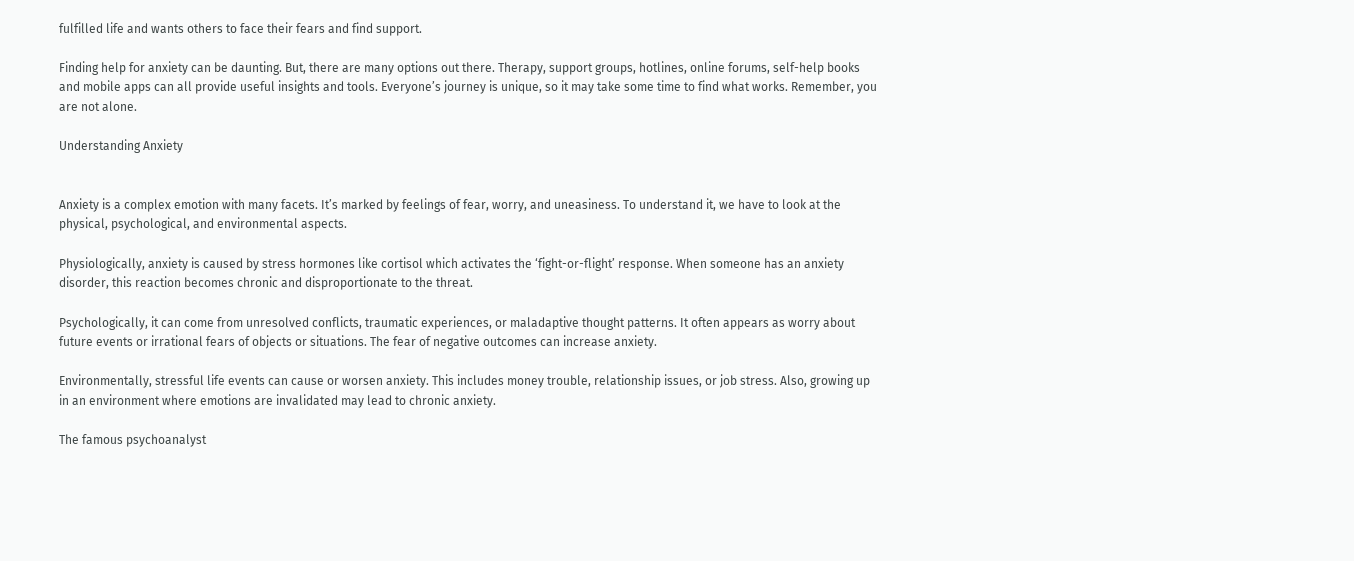fulfilled life and wants others to face their fears and find support.

Finding help for anxiety can be daunting. But, there are many options out there. Therapy, support groups, hotlines, online forums, self-help books and mobile apps can all provide useful insights and tools. Everyone’s journey is unique, so it may take some time to find what works. Remember, you are not alone.

Understanding Anxiety


Anxiety is a complex emotion with many facets. It’s marked by feelings of fear, worry, and uneasiness. To understand it, we have to look at the physical, psychological, and environmental aspects.

Physiologically, anxiety is caused by stress hormones like cortisol which activates the ‘fight-or-flight’ response. When someone has an anxiety disorder, this reaction becomes chronic and disproportionate to the threat.

Psychologically, it can come from unresolved conflicts, traumatic experiences, or maladaptive thought patterns. It often appears as worry about future events or irrational fears of objects or situations. The fear of negative outcomes can increase anxiety.

Environmentally, stressful life events can cause or worsen anxiety. This includes money trouble, relationship issues, or job stress. Also, growing up in an environment where emotions are invalidated may lead to chronic anxiety.

The famous psychoanalyst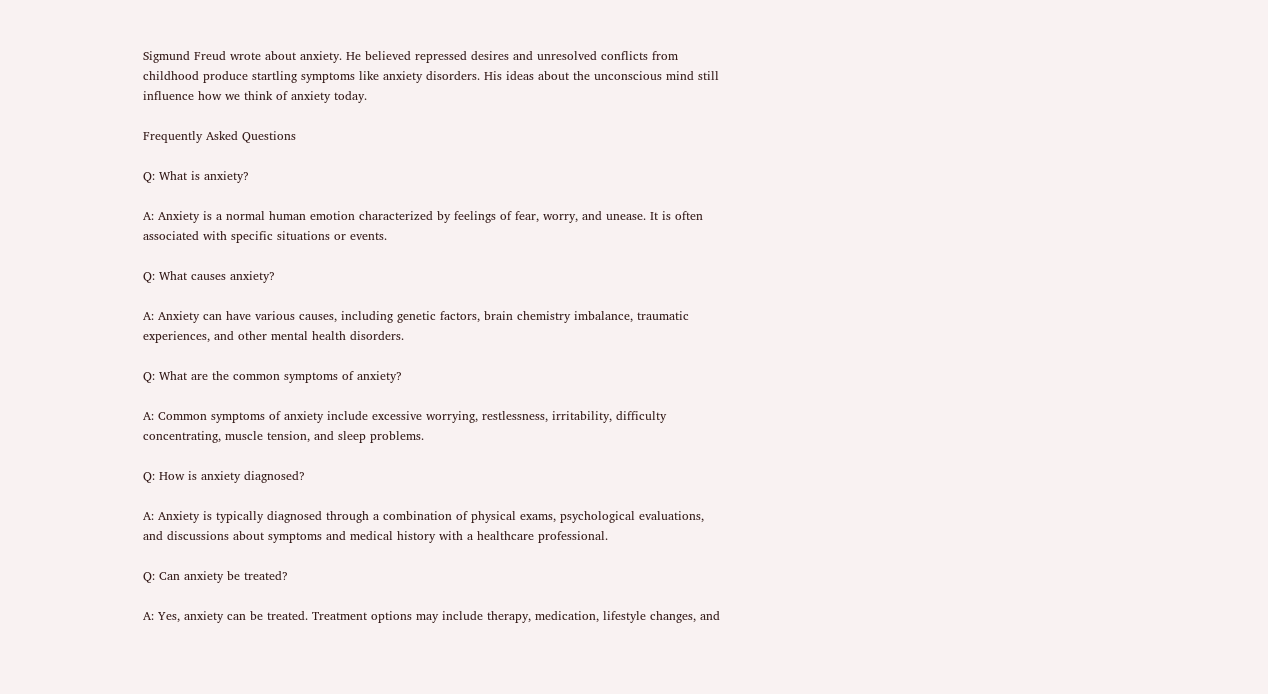Sigmund Freud wrote about anxiety. He believed repressed desires and unresolved conflicts from childhood produce startling symptoms like anxiety disorders. His ideas about the unconscious mind still influence how we think of anxiety today.

Frequently Asked Questions

Q: What is anxiety?

A: Anxiety is a normal human emotion characterized by feelings of fear, worry, and unease. It is often associated with specific situations or events.

Q: What causes anxiety?

A: Anxiety can have various causes, including genetic factors, brain chemistry imbalance, traumatic experiences, and other mental health disorders.

Q: What are the common symptoms of anxiety?

A: Common symptoms of anxiety include excessive worrying, restlessness, irritability, difficulty concentrating, muscle tension, and sleep problems.

Q: How is anxiety diagnosed?

A: Anxiety is typically diagnosed through a combination of physical exams, psychological evaluations, and discussions about symptoms and medical history with a healthcare professional.

Q: Can anxiety be treated?

A: Yes, anxiety can be treated. Treatment options may include therapy, medication, lifestyle changes, and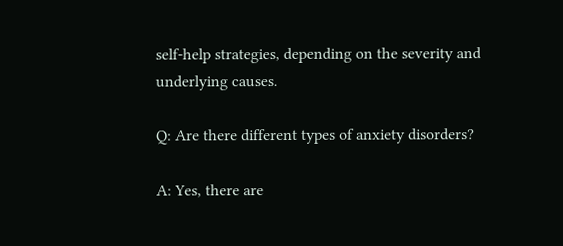self-help strategies, depending on the severity and underlying causes.

Q: Are there different types of anxiety disorders?

A: Yes, there are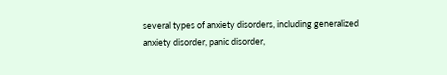several types of anxiety disorders, including generalized anxiety disorder, panic disorder,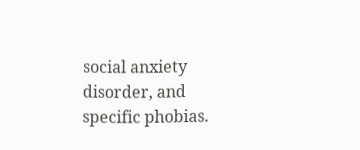social anxiety disorder, and specific phobias.